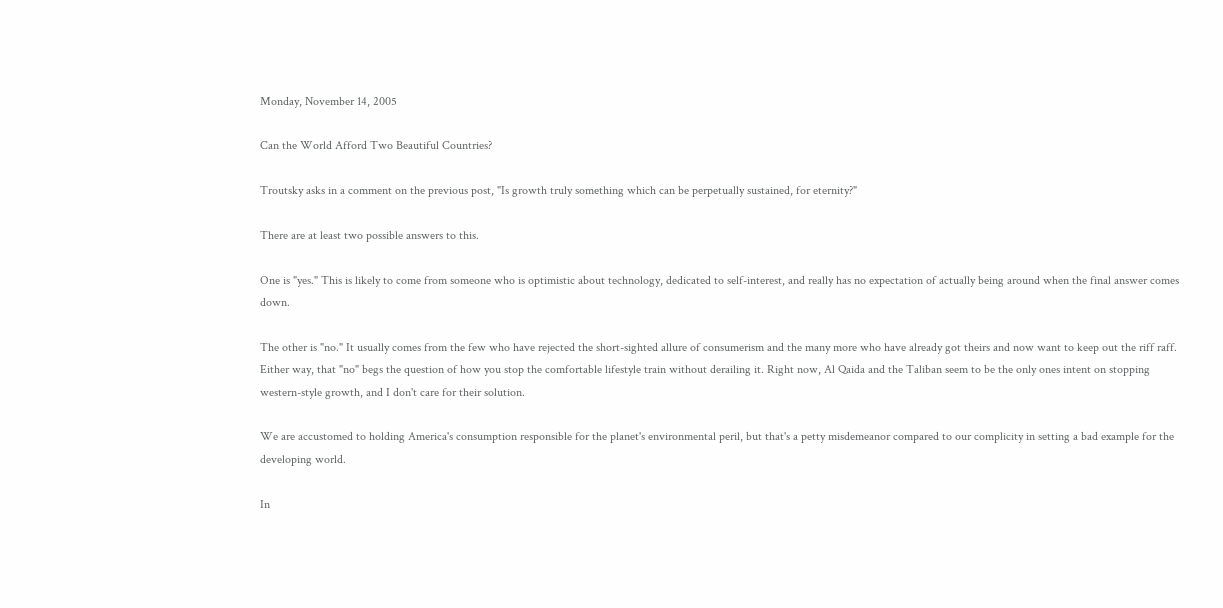Monday, November 14, 2005

Can the World Afford Two Beautiful Countries?

Troutsky asks in a comment on the previous post, "Is growth truly something which can be perpetually sustained, for eternity?"

There are at least two possible answers to this.

One is "yes." This is likely to come from someone who is optimistic about technology, dedicated to self-interest, and really has no expectation of actually being around when the final answer comes down.

The other is "no." It usually comes from the few who have rejected the short-sighted allure of consumerism and the many more who have already got theirs and now want to keep out the riff raff. Either way, that "no" begs the question of how you stop the comfortable lifestyle train without derailing it. Right now, Al Qaida and the Taliban seem to be the only ones intent on stopping western-style growth, and I don't care for their solution.

We are accustomed to holding America's consumption responsible for the planet's environmental peril, but that's a petty misdemeanor compared to our complicity in setting a bad example for the developing world.

In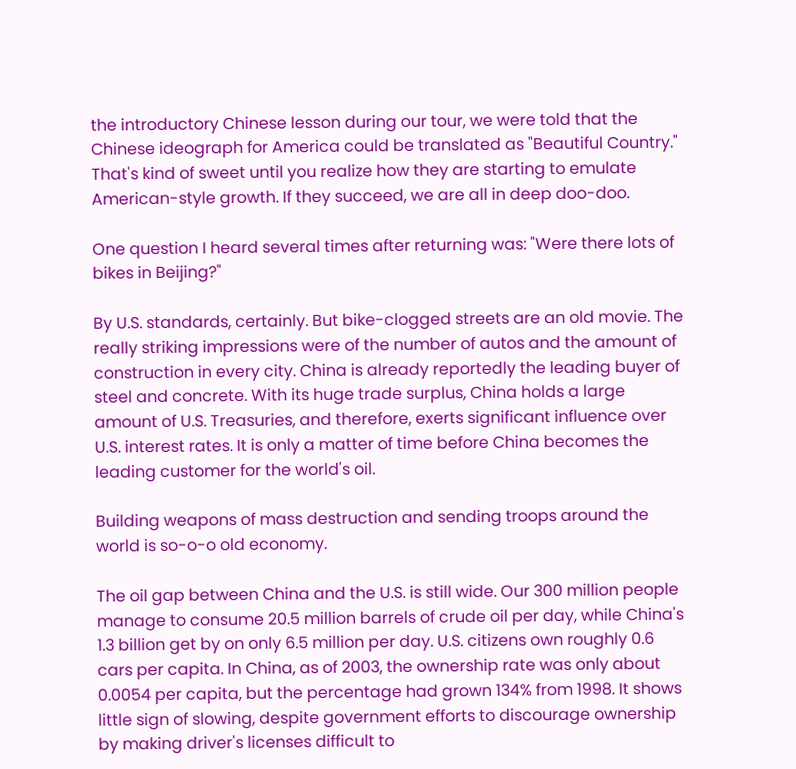the introductory Chinese lesson during our tour, we were told that the Chinese ideograph for America could be translated as "Beautiful Country." That's kind of sweet until you realize how they are starting to emulate American-style growth. If they succeed, we are all in deep doo-doo.

One question I heard several times after returning was: "Were there lots of bikes in Beijing?"

By U.S. standards, certainly. But bike-clogged streets are an old movie. The really striking impressions were of the number of autos and the amount of construction in every city. China is already reportedly the leading buyer of steel and concrete. With its huge trade surplus, China holds a large amount of U.S. Treasuries, and therefore, exerts significant influence over U.S. interest rates. It is only a matter of time before China becomes the leading customer for the world's oil.

Building weapons of mass destruction and sending troops around the world is so-o-o old economy.

The oil gap between China and the U.S. is still wide. Our 300 million people manage to consume 20.5 million barrels of crude oil per day, while China's 1.3 billion get by on only 6.5 million per day. U.S. citizens own roughly 0.6 cars per capita. In China, as of 2003, the ownership rate was only about 0.0054 per capita, but the percentage had grown 134% from 1998. It shows little sign of slowing, despite government efforts to discourage ownership by making driver's licenses difficult to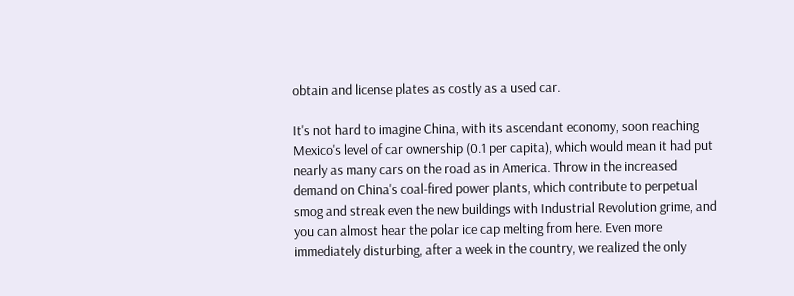obtain and license plates as costly as a used car.

It's not hard to imagine China, with its ascendant economy, soon reaching Mexico's level of car ownership (0.1 per capita), which would mean it had put nearly as many cars on the road as in America. Throw in the increased demand on China's coal-fired power plants, which contribute to perpetual smog and streak even the new buildings with Industrial Revolution grime, and you can almost hear the polar ice cap melting from here. Even more immediately disturbing, after a week in the country, we realized the only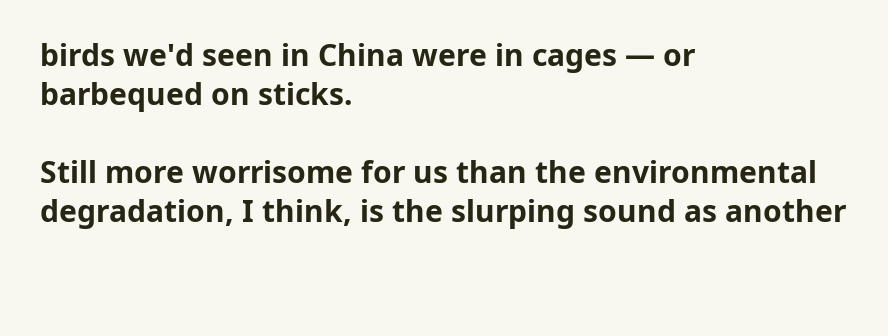birds we'd seen in China were in cages — or barbequed on sticks.

Still more worrisome for us than the environmental degradation, I think, is the slurping sound as another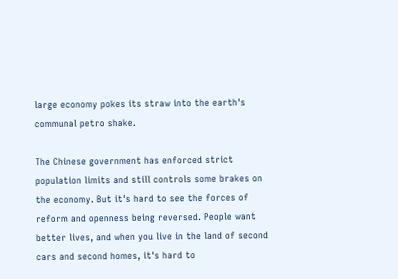large economy pokes its straw into the earth's communal petro shake.

The Chinese government has enforced strict population limits and still controls some brakes on the economy. But it's hard to see the forces of reform and openness being reversed. People want better lives, and when you live in the land of second cars and second homes, it's hard to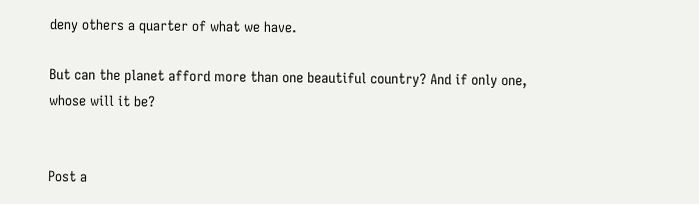deny others a quarter of what we have.

But can the planet afford more than one beautiful country? And if only one, whose will it be?


Post a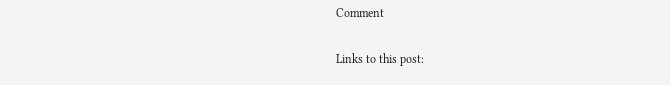Comment

Links to this post: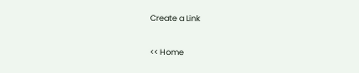Create a Link

<< Home